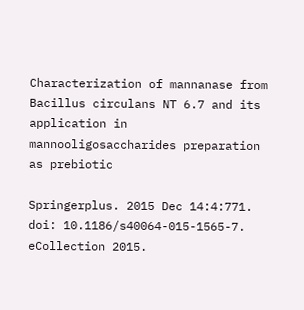Characterization of mannanase from Bacillus circulans NT 6.7 and its application in mannooligosaccharides preparation as prebiotic

Springerplus. 2015 Dec 14:4:771. doi: 10.1186/s40064-015-1565-7. eCollection 2015.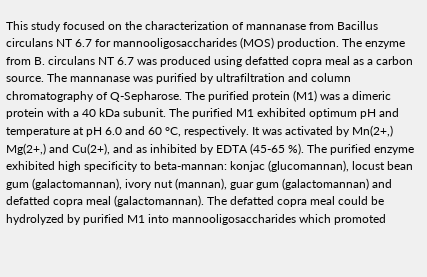This study focused on the characterization of mannanase from Bacillus circulans NT 6.7 for mannooligosaccharides (MOS) production. The enzyme from B. circulans NT 6.7 was produced using defatted copra meal as a carbon source. The mannanase was purified by ultrafiltration and column chromatography of Q-Sepharose. The purified protein (M1) was a dimeric protein with a 40 kDa subunit. The purified M1 exhibited optimum pH and temperature at pH 6.0 and 60 °C, respectively. It was activated by Mn(2+,) Mg(2+,) and Cu(2+), and as inhibited by EDTA (45-65 %). The purified enzyme exhibited high specificity to beta-mannan: konjac (glucomannan), locust bean gum (galactomannan), ivory nut (mannan), guar gum (galactomannan) and defatted copra meal (galactomannan). The defatted copra meal could be hydrolyzed by purified M1 into mannooligosaccharides which promoted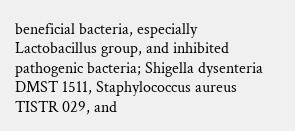beneficial bacteria, especially Lactobacillus group, and inhibited pathogenic bacteria; Shigella dysenteria DMST 1511, Staphylococcus aureus TISTR 029, and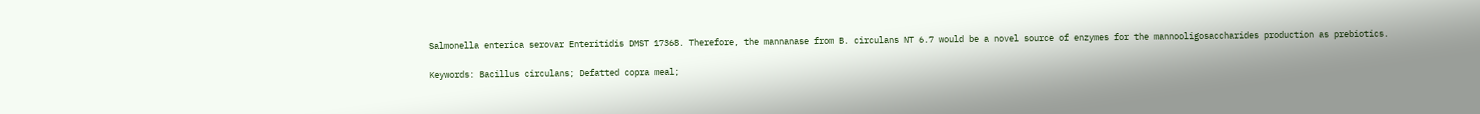Salmonella enterica serovar Enteritidis DMST 17368. Therefore, the mannanase from B. circulans NT 6.7 would be a novel source of enzymes for the mannooligosaccharides production as prebiotics.

Keywords: Bacillus circulans; Defatted copra meal;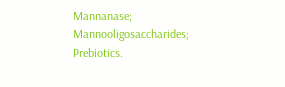Mannanase; Mannooligosaccharides; Prebiotics.